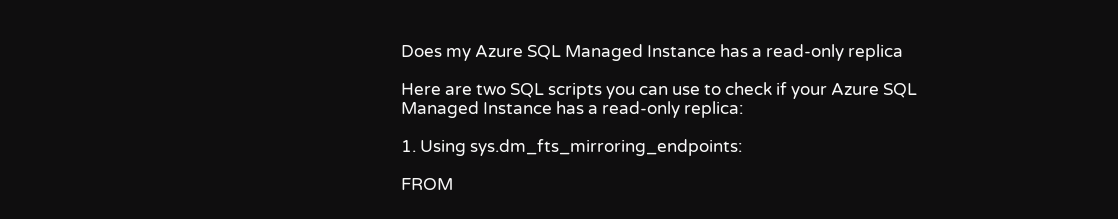Does my Azure SQL Managed Instance has a read-only replica

Here are two SQL scripts you can use to check if your Azure SQL Managed Instance has a read-only replica:

1. Using sys.dm_fts_mirroring_endpoints:

FROM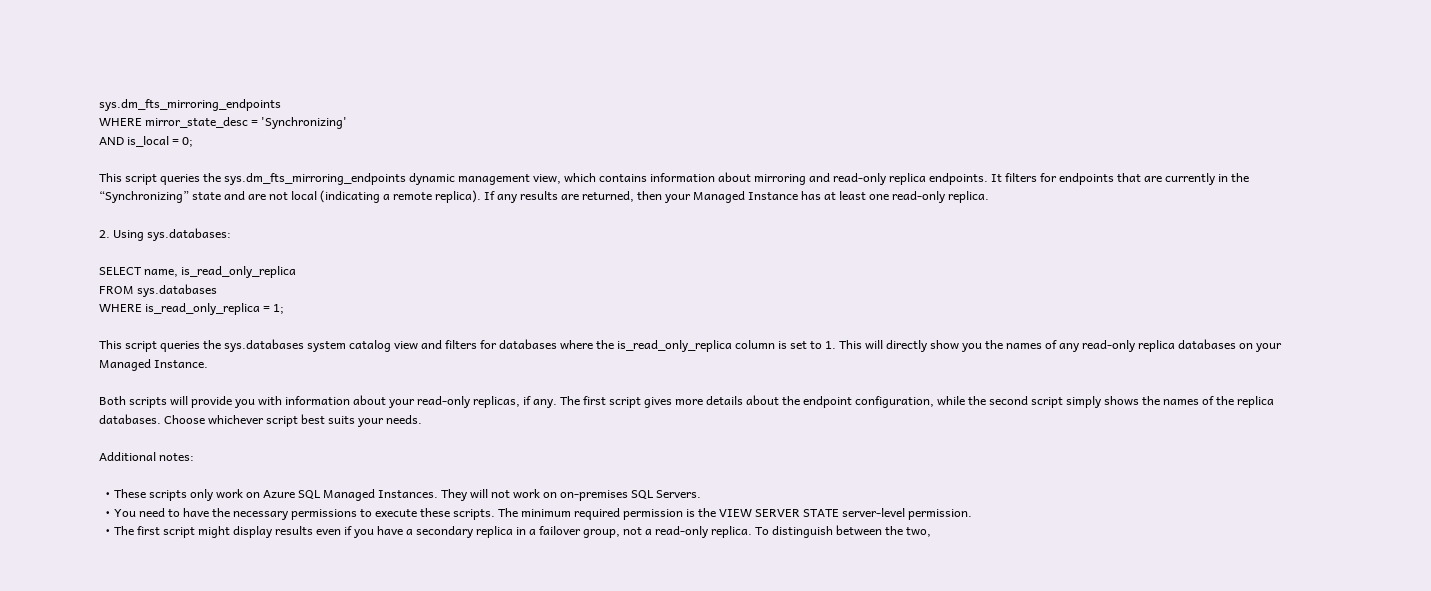sys.dm_fts_mirroring_endpoints
WHERE mirror_state_desc = 'Synchronizing'
AND is_local = 0;

This script queries the sys.dm_fts_mirroring_endpoints dynamic management view, which contains information about mirroring and read-only replica endpoints. It filters for endpoints that are currently in the “Synchronizing” state and are not local (indicating a remote replica). If any results are returned, then your Managed Instance has at least one read-only replica.

2. Using sys.databases:

SELECT name, is_read_only_replica
FROM sys.databases
WHERE is_read_only_replica = 1;

This script queries the sys.databases system catalog view and filters for databases where the is_read_only_replica column is set to 1. This will directly show you the names of any read-only replica databases on your Managed Instance.

Both scripts will provide you with information about your read-only replicas, if any. The first script gives more details about the endpoint configuration, while the second script simply shows the names of the replica databases. Choose whichever script best suits your needs.

Additional notes:

  • These scripts only work on Azure SQL Managed Instances. They will not work on on-premises SQL Servers.
  • You need to have the necessary permissions to execute these scripts. The minimum required permission is the VIEW SERVER STATE server-level permission.
  • The first script might display results even if you have a secondary replica in a failover group, not a read-only replica. To distinguish between the two,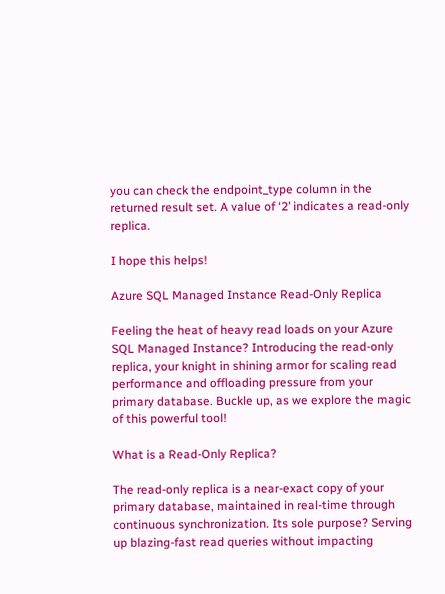you can check the endpoint_type column in the returned result set. A value of ‘2’ indicates a read-only replica.

I hope this helps!

Azure SQL Managed Instance Read-Only Replica

Feeling the heat of heavy read loads on your Azure SQL Managed Instance? Introducing the read-only replica, your knight in shining armor for scaling read performance and offloading pressure from your primary database. Buckle up, as we explore the magic of this powerful tool!

What is a Read-Only Replica?

The read-only replica is a near-exact copy of your primary database, maintained in real-time through continuous synchronization. Its sole purpose? Serving up blazing-fast read queries without impacting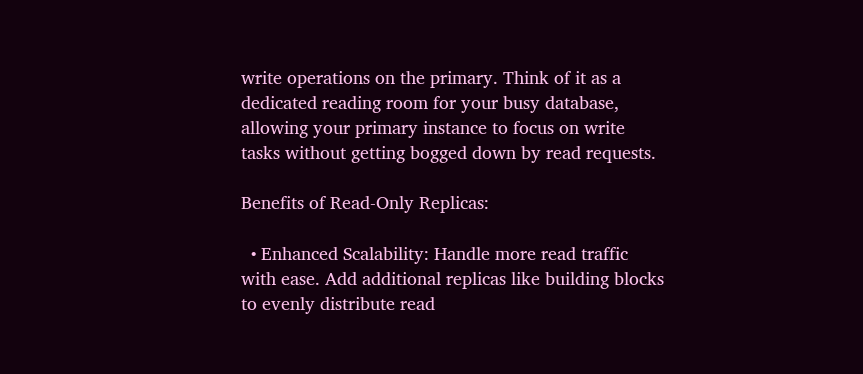write operations on the primary. Think of it as a dedicated reading room for your busy database, allowing your primary instance to focus on write tasks without getting bogged down by read requests.

Benefits of Read-Only Replicas:

  • Enhanced Scalability: Handle more read traffic with ease. Add additional replicas like building blocks to evenly distribute read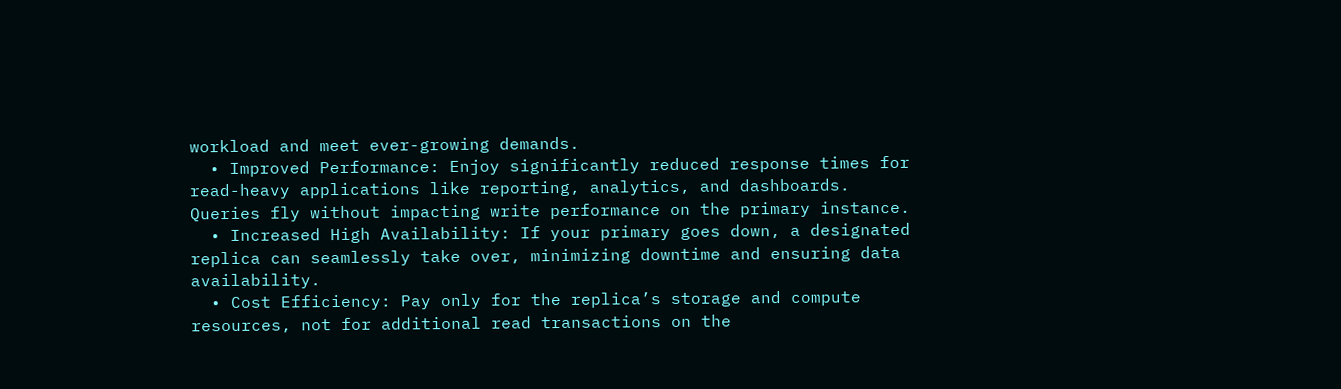workload and meet ever-growing demands.
  • Improved Performance: Enjoy significantly reduced response times for read-heavy applications like reporting, analytics, and dashboards. Queries fly without impacting write performance on the primary instance.
  • Increased High Availability: If your primary goes down, a designated replica can seamlessly take over, minimizing downtime and ensuring data availability.
  • Cost Efficiency: Pay only for the replica’s storage and compute resources, not for additional read transactions on the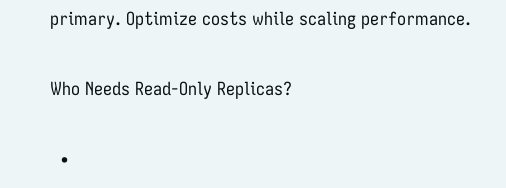primary. Optimize costs while scaling performance.

Who Needs Read-Only Replicas?

  •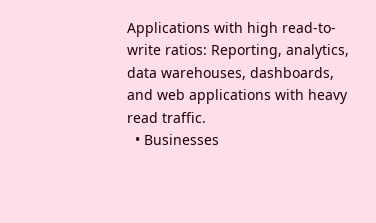Applications with high read-to-write ratios: Reporting, analytics, data warehouses, dashboards, and web applications with heavy read traffic.
  • Businesses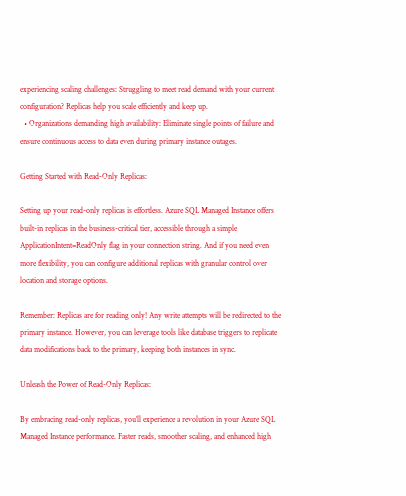experiencing scaling challenges: Struggling to meet read demand with your current configuration? Replicas help you scale efficiently and keep up.
  • Organizations demanding high availability: Eliminate single points of failure and ensure continuous access to data even during primary instance outages.

Getting Started with Read-Only Replicas:

Setting up your read-only replicas is effortless. Azure SQL Managed Instance offers built-in replicas in the business-critical tier, accessible through a simple ApplicationIntent=ReadOnly flag in your connection string. And if you need even more flexibility, you can configure additional replicas with granular control over location and storage options.

Remember: Replicas are for reading only! Any write attempts will be redirected to the primary instance. However, you can leverage tools like database triggers to replicate data modifications back to the primary, keeping both instances in sync.

Unleash the Power of Read-Only Replicas:

By embracing read-only replicas, you’ll experience a revolution in your Azure SQL Managed Instance performance. Faster reads, smoother scaling, and enhanced high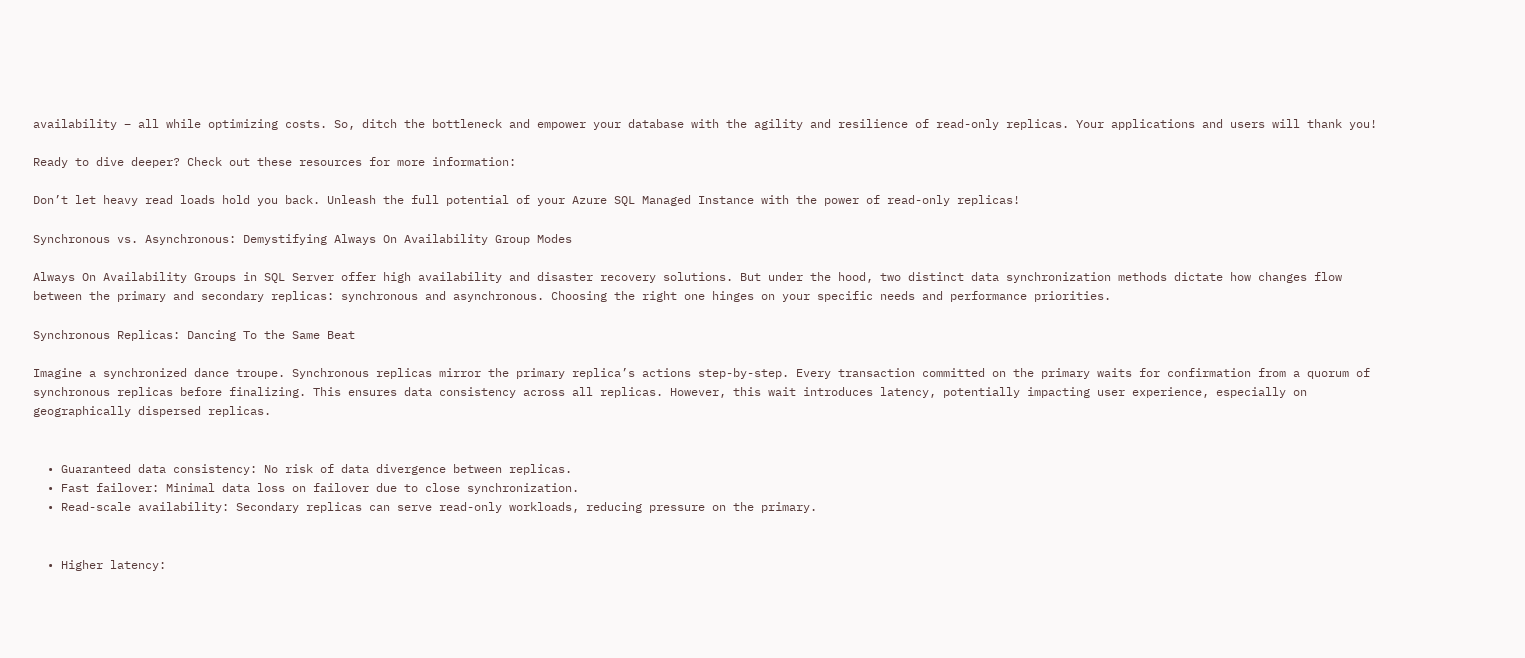availability – all while optimizing costs. So, ditch the bottleneck and empower your database with the agility and resilience of read-only replicas. Your applications and users will thank you!

Ready to dive deeper? Check out these resources for more information:

Don’t let heavy read loads hold you back. Unleash the full potential of your Azure SQL Managed Instance with the power of read-only replicas!

Synchronous vs. Asynchronous: Demystifying Always On Availability Group Modes

Always On Availability Groups in SQL Server offer high availability and disaster recovery solutions. But under the hood, two distinct data synchronization methods dictate how changes flow between the primary and secondary replicas: synchronous and asynchronous. Choosing the right one hinges on your specific needs and performance priorities.

Synchronous Replicas: Dancing To the Same Beat

Imagine a synchronized dance troupe. Synchronous replicas mirror the primary replica’s actions step-by-step. Every transaction committed on the primary waits for confirmation from a quorum of synchronous replicas before finalizing. This ensures data consistency across all replicas. However, this wait introduces latency, potentially impacting user experience, especially on geographically dispersed replicas.


  • Guaranteed data consistency: No risk of data divergence between replicas.
  • Fast failover: Minimal data loss on failover due to close synchronization.
  • Read-scale availability: Secondary replicas can serve read-only workloads, reducing pressure on the primary.


  • Higher latency: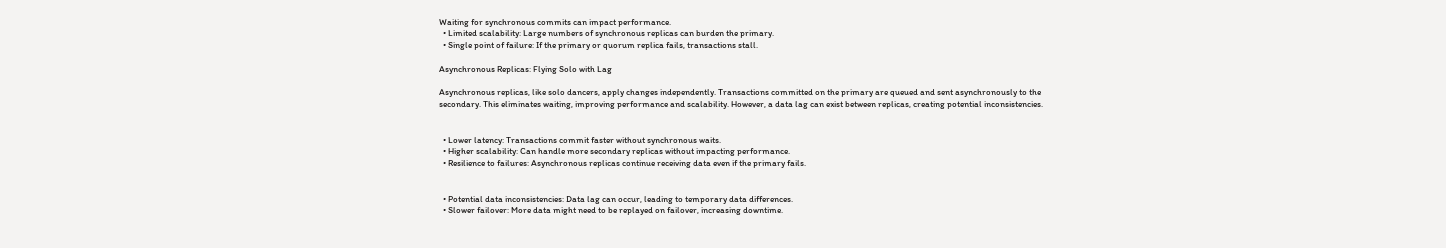Waiting for synchronous commits can impact performance.
  • Limited scalability: Large numbers of synchronous replicas can burden the primary.
  • Single point of failure: If the primary or quorum replica fails, transactions stall.

Asynchronous Replicas: Flying Solo with Lag

Asynchronous replicas, like solo dancers, apply changes independently. Transactions committed on the primary are queued and sent asynchronously to the secondary. This eliminates waiting, improving performance and scalability. However, a data lag can exist between replicas, creating potential inconsistencies.


  • Lower latency: Transactions commit faster without synchronous waits.
  • Higher scalability: Can handle more secondary replicas without impacting performance.
  • Resilience to failures: Asynchronous replicas continue receiving data even if the primary fails.


  • Potential data inconsistencies: Data lag can occur, leading to temporary data differences.
  • Slower failover: More data might need to be replayed on failover, increasing downtime.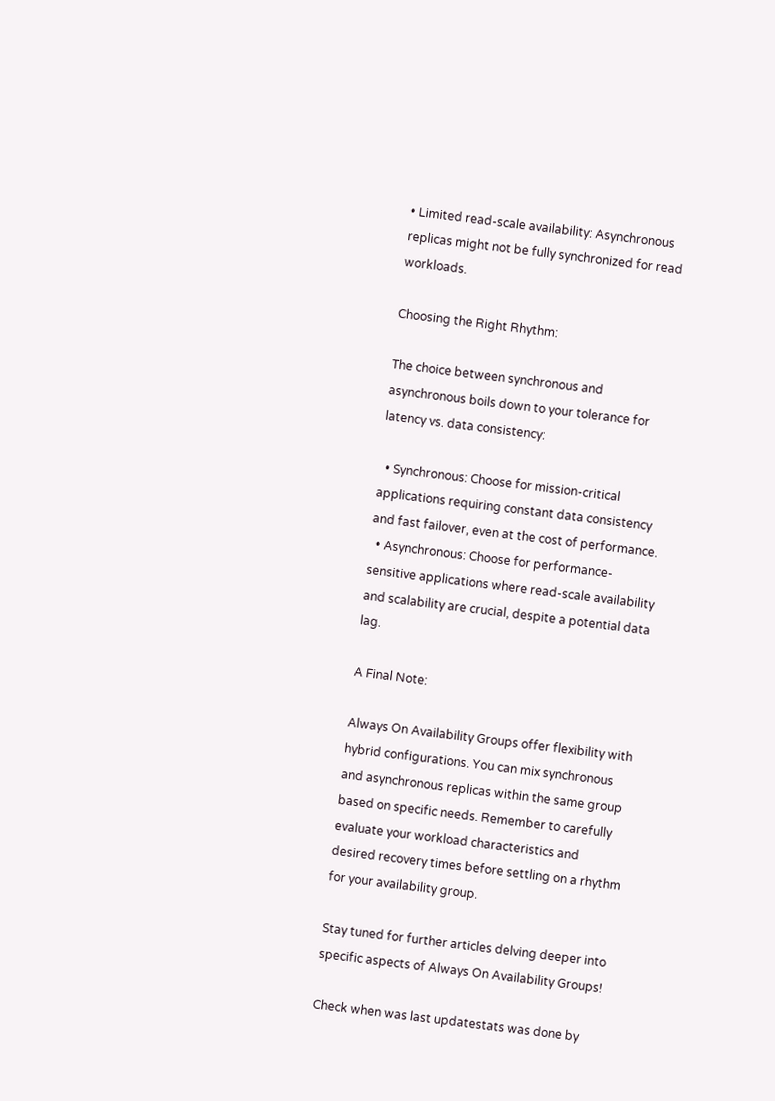• Limited read-scale availability: Asynchronous replicas might not be fully synchronized for read workloads.

Choosing the Right Rhythm:

The choice between synchronous and asynchronous boils down to your tolerance for latency vs. data consistency:

  • Synchronous: Choose for mission-critical applications requiring constant data consistency and fast failover, even at the cost of performance.
  • Asynchronous: Choose for performance-sensitive applications where read-scale availability and scalability are crucial, despite a potential data lag.

A Final Note:

Always On Availability Groups offer flexibility with hybrid configurations. You can mix synchronous and asynchronous replicas within the same group based on specific needs. Remember to carefully evaluate your workload characteristics and desired recovery times before settling on a rhythm for your availability group.

Stay tuned for further articles delving deeper into specific aspects of Always On Availability Groups!

Check when was last updatestats was done by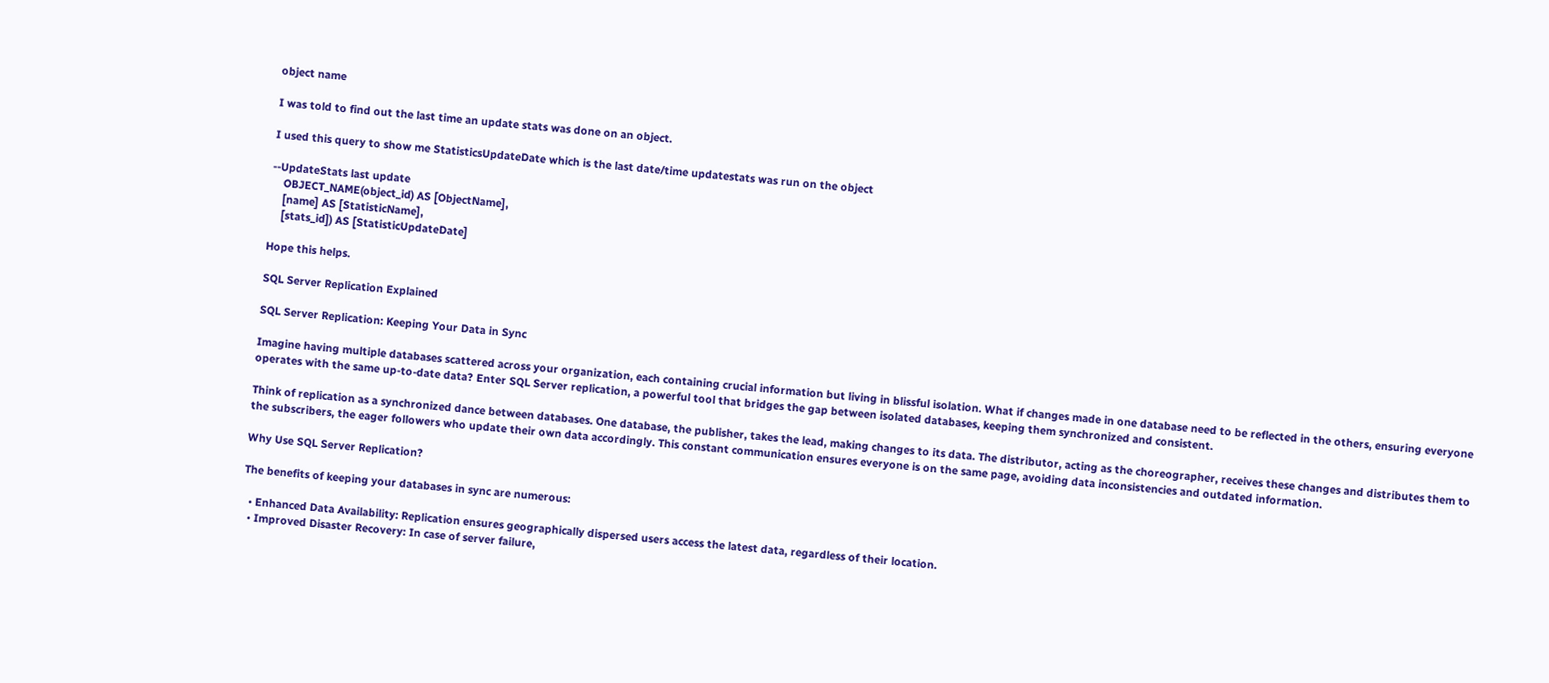object name

I was told to find out the last time an update stats was done on an object.

I used this query to show me StatisticsUpdateDate which is the last date/time updatestats was run on the object

--UpdateStats last update
    OBJECT_NAME(object_id) AS [ObjectName],
    [name] AS [StatisticName],
    [stats_id]) AS [StatisticUpdateDate]

Hope this helps.

SQL Server Replication Explained

SQL Server Replication: Keeping Your Data in Sync

Imagine having multiple databases scattered across your organization, each containing crucial information but living in blissful isolation. What if changes made in one database need to be reflected in the others, ensuring everyone operates with the same up-to-date data? Enter SQL Server replication, a powerful tool that bridges the gap between isolated databases, keeping them synchronized and consistent.

Think of replication as a synchronized dance between databases. One database, the publisher, takes the lead, making changes to its data. The distributor, acting as the choreographer, receives these changes and distributes them to the subscribers, the eager followers who update their own data accordingly. This constant communication ensures everyone is on the same page, avoiding data inconsistencies and outdated information.

Why Use SQL Server Replication?

The benefits of keeping your databases in sync are numerous:

  • Enhanced Data Availability: Replication ensures geographically dispersed users access the latest data, regardless of their location.
  • Improved Disaster Recovery: In case of server failure,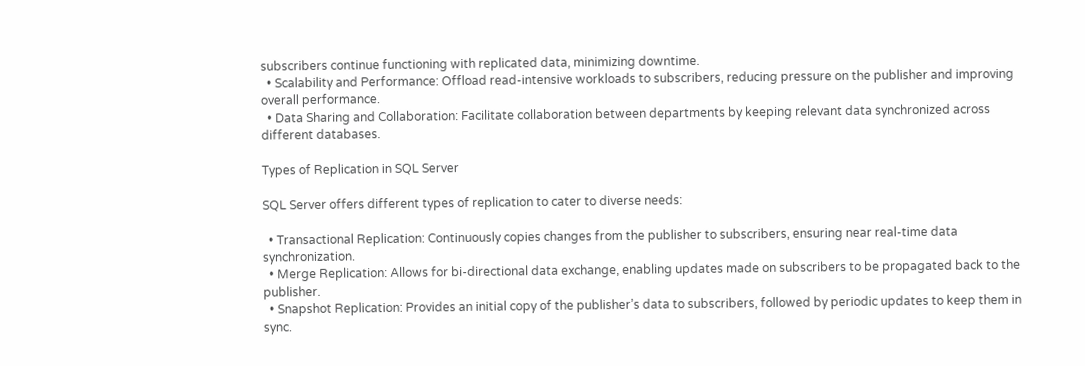subscribers continue functioning with replicated data, minimizing downtime.
  • Scalability and Performance: Offload read-intensive workloads to subscribers, reducing pressure on the publisher and improving overall performance.
  • Data Sharing and Collaboration: Facilitate collaboration between departments by keeping relevant data synchronized across different databases.

Types of Replication in SQL Server

SQL Server offers different types of replication to cater to diverse needs:

  • Transactional Replication: Continuously copies changes from the publisher to subscribers, ensuring near real-time data synchronization.
  • Merge Replication: Allows for bi-directional data exchange, enabling updates made on subscribers to be propagated back to the publisher.
  • Snapshot Replication: Provides an initial copy of the publisher’s data to subscribers, followed by periodic updates to keep them in sync.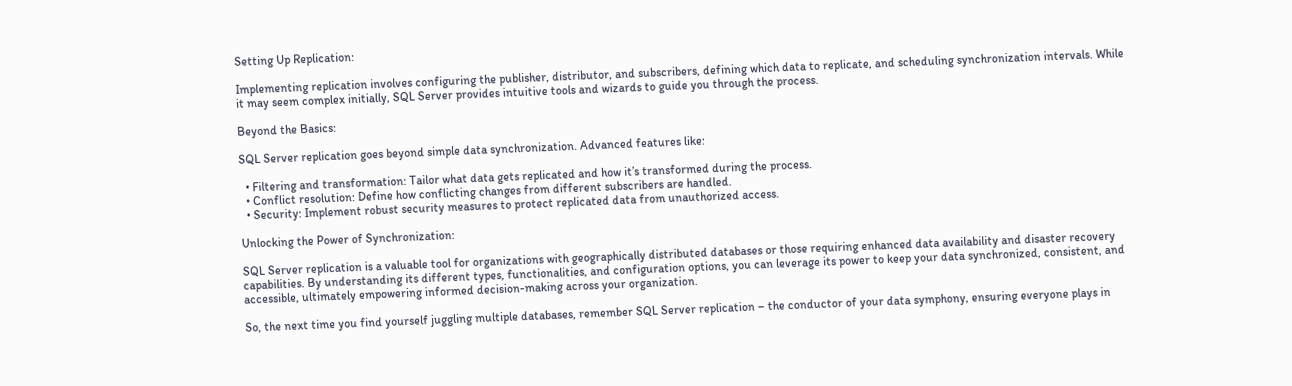Setting Up Replication:

Implementing replication involves configuring the publisher, distributor, and subscribers, defining which data to replicate, and scheduling synchronization intervals. While it may seem complex initially, SQL Server provides intuitive tools and wizards to guide you through the process.

Beyond the Basics:

SQL Server replication goes beyond simple data synchronization. Advanced features like:

  • Filtering and transformation: Tailor what data gets replicated and how it’s transformed during the process.
  • Conflict resolution: Define how conflicting changes from different subscribers are handled.
  • Security: Implement robust security measures to protect replicated data from unauthorized access.

Unlocking the Power of Synchronization:

SQL Server replication is a valuable tool for organizations with geographically distributed databases or those requiring enhanced data availability and disaster recovery capabilities. By understanding its different types, functionalities, and configuration options, you can leverage its power to keep your data synchronized, consistent, and accessible, ultimately empowering informed decision-making across your organization.

So, the next time you find yourself juggling multiple databases, remember SQL Server replication – the conductor of your data symphony, ensuring everyone plays in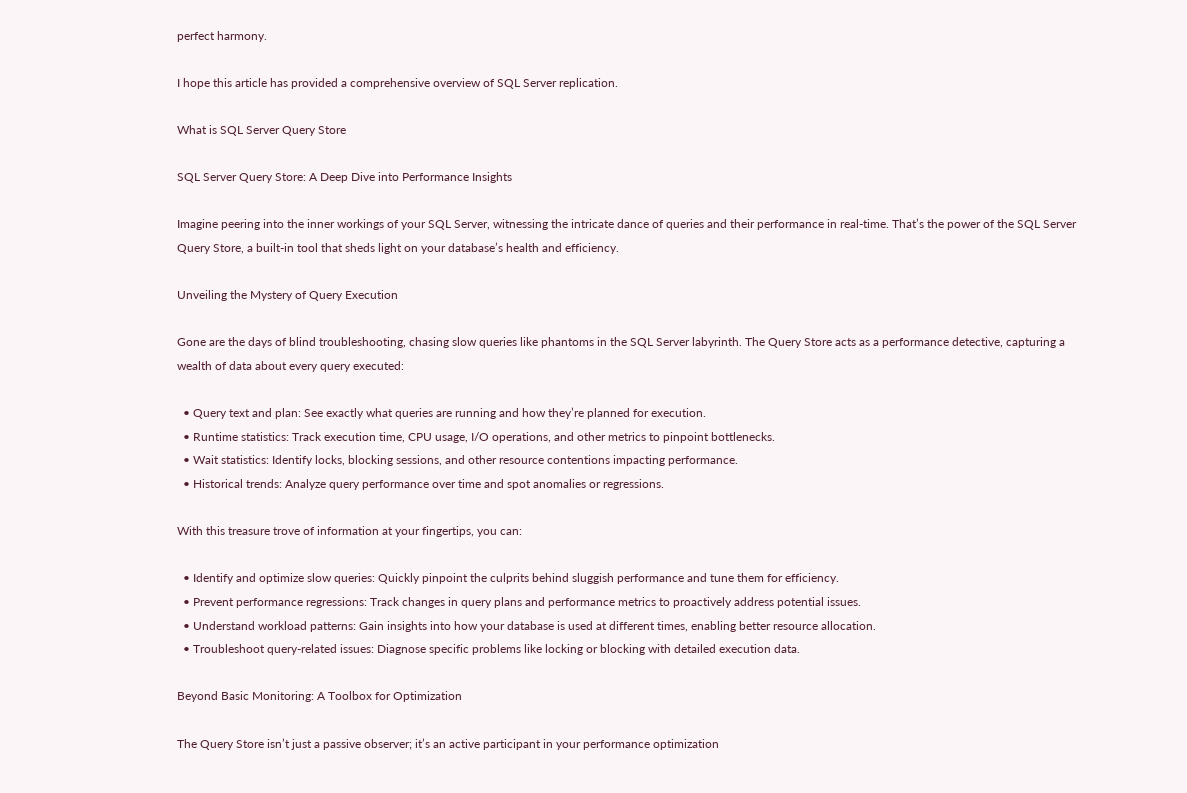perfect harmony.

I hope this article has provided a comprehensive overview of SQL Server replication.

What is SQL Server Query Store

SQL Server Query Store: A Deep Dive into Performance Insights

Imagine peering into the inner workings of your SQL Server, witnessing the intricate dance of queries and their performance in real-time. That’s the power of the SQL Server Query Store, a built-in tool that sheds light on your database’s health and efficiency.

Unveiling the Mystery of Query Execution

Gone are the days of blind troubleshooting, chasing slow queries like phantoms in the SQL Server labyrinth. The Query Store acts as a performance detective, capturing a wealth of data about every query executed:

  • Query text and plan: See exactly what queries are running and how they’re planned for execution.
  • Runtime statistics: Track execution time, CPU usage, I/O operations, and other metrics to pinpoint bottlenecks.
  • Wait statistics: Identify locks, blocking sessions, and other resource contentions impacting performance.
  • Historical trends: Analyze query performance over time and spot anomalies or regressions.

With this treasure trove of information at your fingertips, you can:

  • Identify and optimize slow queries: Quickly pinpoint the culprits behind sluggish performance and tune them for efficiency.
  • Prevent performance regressions: Track changes in query plans and performance metrics to proactively address potential issues.
  • Understand workload patterns: Gain insights into how your database is used at different times, enabling better resource allocation.
  • Troubleshoot query-related issues: Diagnose specific problems like locking or blocking with detailed execution data.

Beyond Basic Monitoring: A Toolbox for Optimization

The Query Store isn’t just a passive observer; it’s an active participant in your performance optimization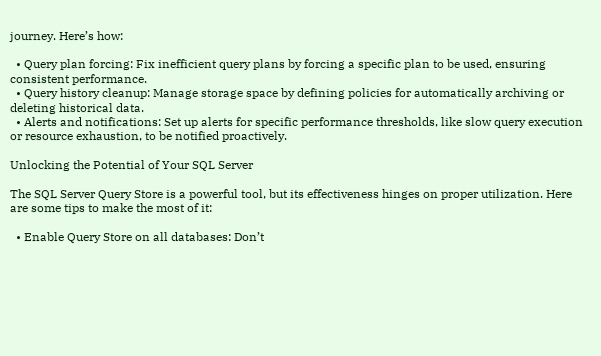journey. Here’s how:

  • Query plan forcing: Fix inefficient query plans by forcing a specific plan to be used, ensuring consistent performance.
  • Query history cleanup: Manage storage space by defining policies for automatically archiving or deleting historical data.
  • Alerts and notifications: Set up alerts for specific performance thresholds, like slow query execution or resource exhaustion, to be notified proactively.

Unlocking the Potential of Your SQL Server

The SQL Server Query Store is a powerful tool, but its effectiveness hinges on proper utilization. Here are some tips to make the most of it:

  • Enable Query Store on all databases: Don’t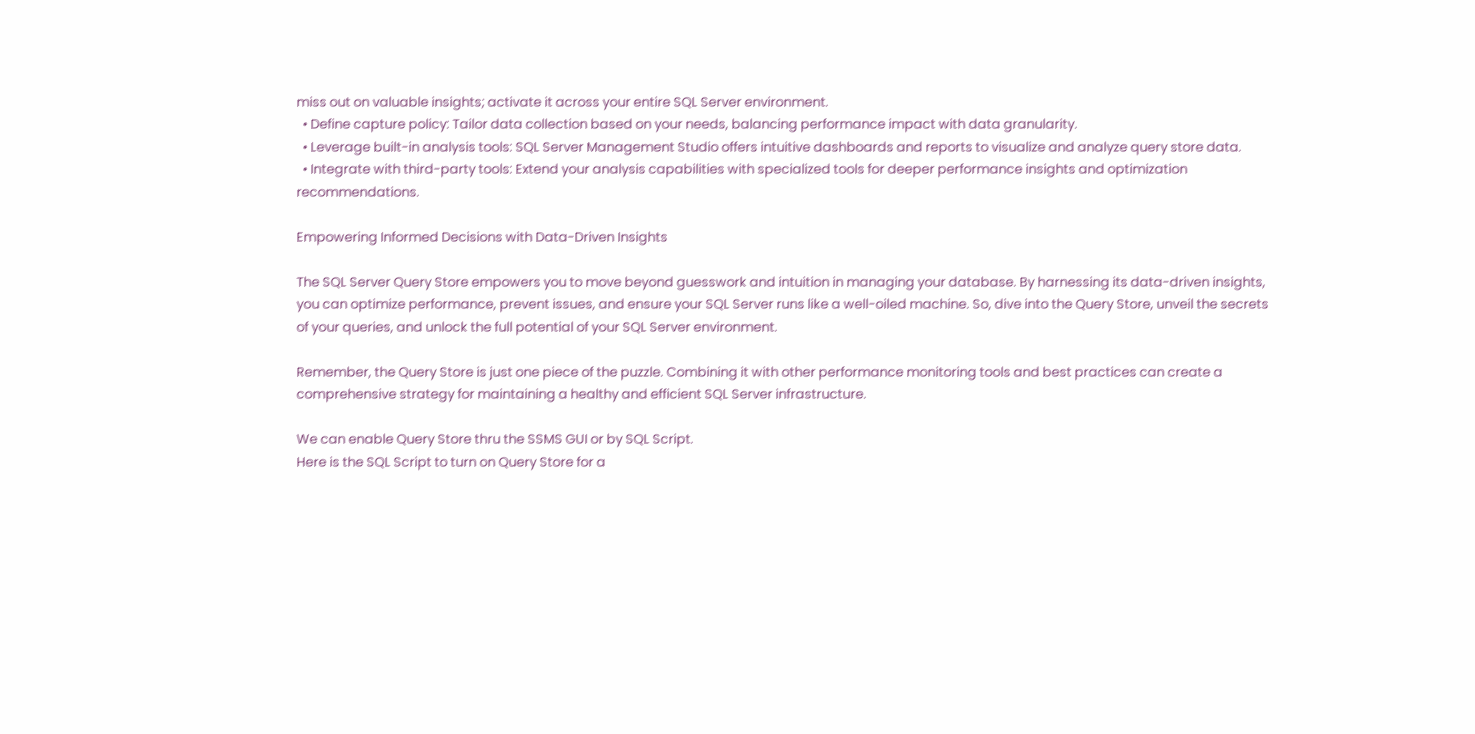miss out on valuable insights; activate it across your entire SQL Server environment.
  • Define capture policy: Tailor data collection based on your needs, balancing performance impact with data granularity.
  • Leverage built-in analysis tools: SQL Server Management Studio offers intuitive dashboards and reports to visualize and analyze query store data.
  • Integrate with third-party tools: Extend your analysis capabilities with specialized tools for deeper performance insights and optimization recommendations.

Empowering Informed Decisions with Data-Driven Insights

The SQL Server Query Store empowers you to move beyond guesswork and intuition in managing your database. By harnessing its data-driven insights, you can optimize performance, prevent issues, and ensure your SQL Server runs like a well-oiled machine. So, dive into the Query Store, unveil the secrets of your queries, and unlock the full potential of your SQL Server environment.

Remember, the Query Store is just one piece of the puzzle. Combining it with other performance monitoring tools and best practices can create a comprehensive strategy for maintaining a healthy and efficient SQL Server infrastructure.

We can enable Query Store thru the SSMS GUI or by SQL Script.
Here is the SQL Script to turn on Query Store for a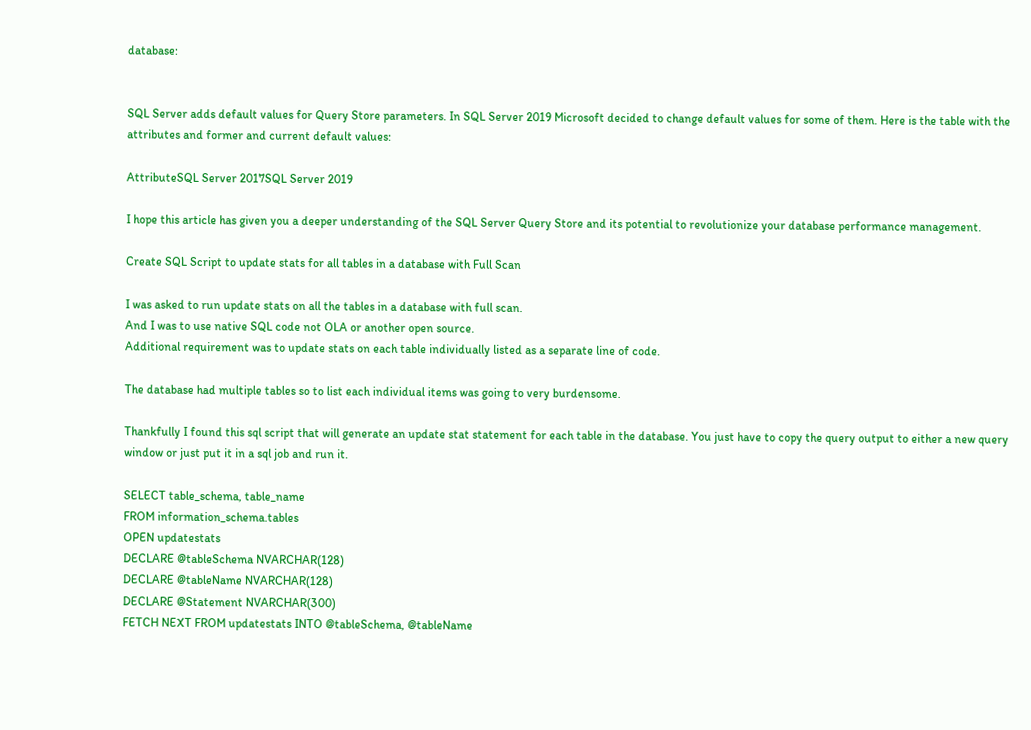database:


SQL Server adds default values for Query Store parameters. In SQL Server 2019 Microsoft decided to change default values for some of them. Here is the table with the attributes and former and current default values:

AttributeSQL Server 2017SQL Server 2019

I hope this article has given you a deeper understanding of the SQL Server Query Store and its potential to revolutionize your database performance management.

Create SQL Script to update stats for all tables in a database with Full Scan

I was asked to run update stats on all the tables in a database with full scan.
And I was to use native SQL code not OLA or another open source.
Additional requirement was to update stats on each table individually listed as a separate line of code.

The database had multiple tables so to list each individual items was going to very burdensome.

Thankfully I found this sql script that will generate an update stat statement for each table in the database. You just have to copy the query output to either a new query window or just put it in a sql job and run it.

SELECT table_schema, table_name
FROM information_schema.tables
OPEN updatestats
DECLARE @tableSchema NVARCHAR(128)
DECLARE @tableName NVARCHAR(128)
DECLARE @Statement NVARCHAR(300)
FETCH NEXT FROM updatestats INTO @tableSchema, @tableName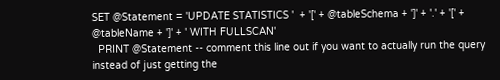SET @Statement = 'UPDATE STATISTICS '  + '[' + @tableSchema + ']' + '.' + '[' + @tableName + ']' + ' WITH FULLSCAN'
  PRINT @Statement -- comment this line out if you want to actually run the query instead of just getting the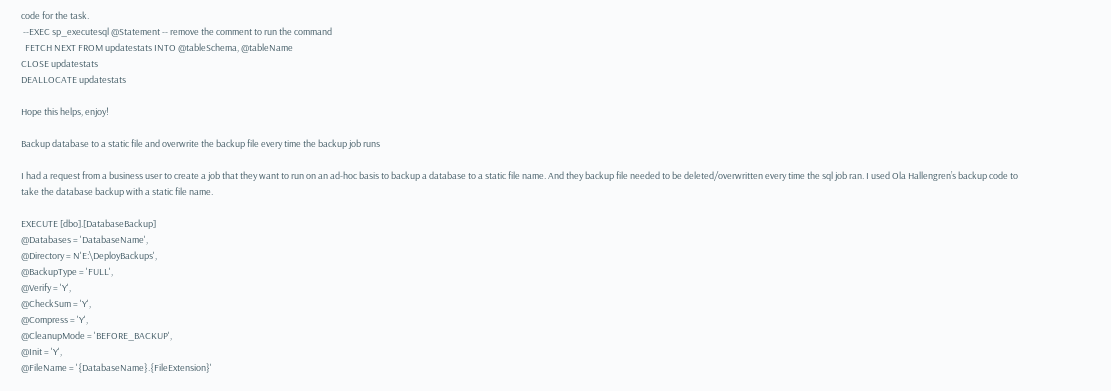code for the task.
 --EXEC sp_executesql @Statement -- remove the comment to run the command
  FETCH NEXT FROM updatestats INTO @tableSchema, @tableName
CLOSE updatestats
DEALLOCATE updatestats

Hope this helps, enjoy!

Backup database to a static file and overwrite the backup file every time the backup job runs

I had a request from a business user to create a job that they want to run on an ad-hoc basis to backup a database to a static file name. And they backup file needed to be deleted/overwritten every time the sql job ran. I used Ola Hallengren’s backup code to take the database backup with a static file name.

EXECUTE [dbo].[DatabaseBackup]
@Databases = 'DatabaseName',
@Directory = N'E:\DeployBackups',
@BackupType = 'FULL',
@Verify = 'Y',
@CheckSum = 'Y',
@Compress = 'Y',
@CleanupMode = 'BEFORE_BACKUP',
@Init = 'Y',
@FileName = '{DatabaseName}.{FileExtension}'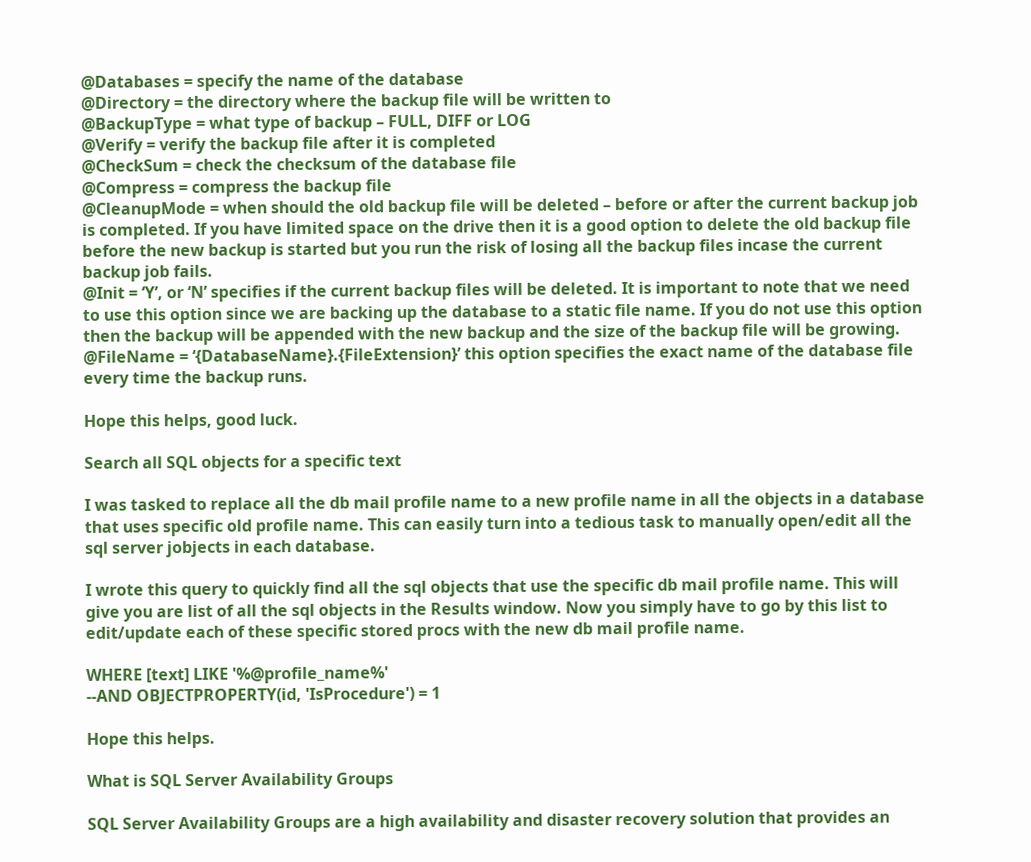@Databases = specify the name of the database
@Directory = the directory where the backup file will be written to
@BackupType = what type of backup – FULL, DIFF or LOG
@Verify = verify the backup file after it is completed
@CheckSum = check the checksum of the database file
@Compress = compress the backup file
@CleanupMode = when should the old backup file will be deleted – before or after the current backup job is completed. If you have limited space on the drive then it is a good option to delete the old backup file before the new backup is started but you run the risk of losing all the backup files incase the current backup job fails.
@Init = ‘Y’, or ‘N’ specifies if the current backup files will be deleted. It is important to note that we need to use this option since we are backing up the database to a static file name. If you do not use this option then the backup will be appended with the new backup and the size of the backup file will be growing.
@FileName = ‘{DatabaseName}.{FileExtension}’ this option specifies the exact name of the database file every time the backup runs.

Hope this helps, good luck.

Search all SQL objects for a specific text

I was tasked to replace all the db mail profile name to a new profile name in all the objects in a database that uses specific old profile name. This can easily turn into a tedious task to manually open/edit all the sql server jobjects in each database.

I wrote this query to quickly find all the sql objects that use the specific db mail profile name. This will give you are list of all the sql objects in the Results window. Now you simply have to go by this list to edit/update each of these specific stored procs with the new db mail profile name.

WHERE [text] LIKE '%@profile_name%'
--AND OBJECTPROPERTY(id, 'IsProcedure') = 1

Hope this helps.

What is SQL Server Availability Groups

SQL Server Availability Groups are a high availability and disaster recovery solution that provides an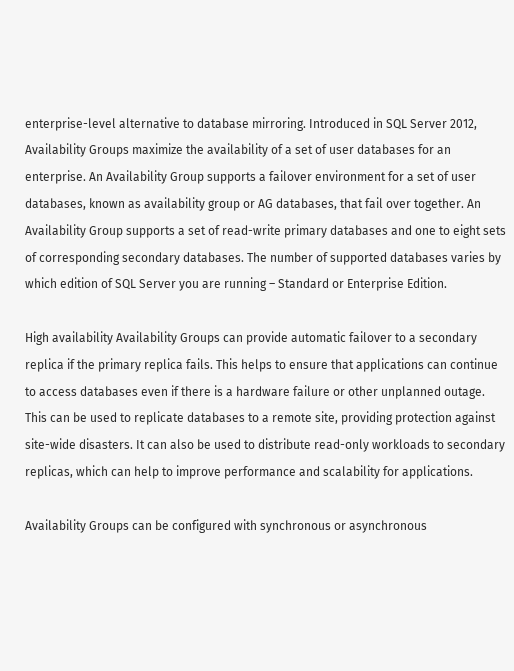enterprise-level alternative to database mirroring. Introduced in SQL Server 2012, Availability Groups maximize the availability of a set of user databases for an enterprise. An Availability Group supports a failover environment for a set of user databases, known as availability group or AG databases, that fail over together. An Availability Group supports a set of read-write primary databases and one to eight sets of corresponding secondary databases. The number of supported databases varies by which edition of SQL Server you are running – Standard or Enterprise Edition.

High availability Availability Groups can provide automatic failover to a secondary replica if the primary replica fails. This helps to ensure that applications can continue to access databases even if there is a hardware failure or other unplanned outage. This can be used to replicate databases to a remote site, providing protection against site-wide disasters. It can also be used to distribute read-only workloads to secondary replicas, which can help to improve performance and scalability for applications.

Availability Groups can be configured with synchronous or asynchronous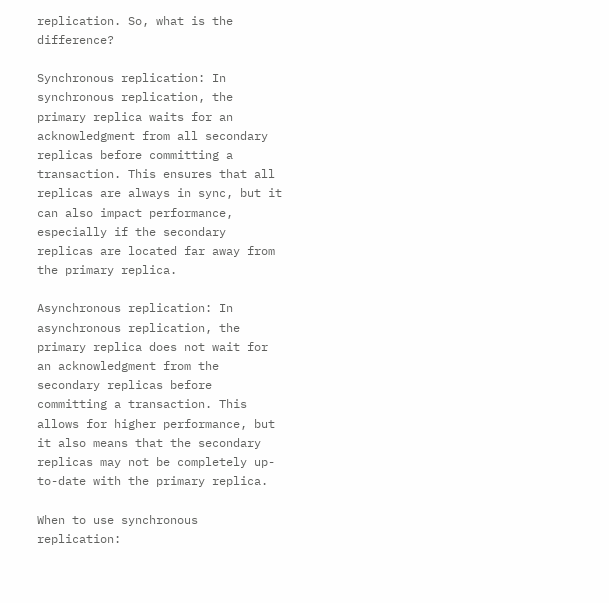replication. So, what is the difference?

Synchronous replication: In synchronous replication, the primary replica waits for an acknowledgment from all secondary replicas before committing a transaction. This ensures that all replicas are always in sync, but it can also impact performance, especially if the secondary replicas are located far away from the primary replica.

Asynchronous replication: In asynchronous replication, the primary replica does not wait for an acknowledgment from the secondary replicas before committing a transaction. This allows for higher performance, but it also means that the secondary replicas may not be completely up-to-date with the primary replica.

When to use synchronous replication: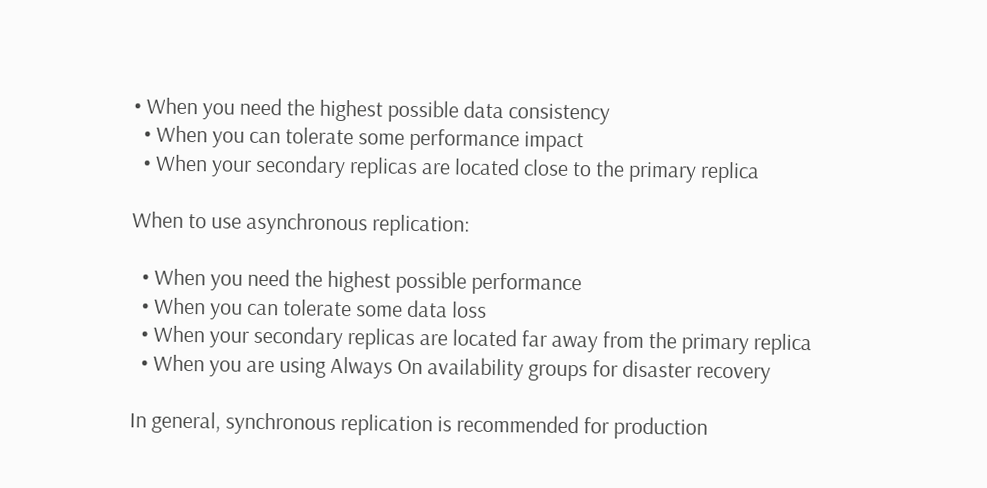• When you need the highest possible data consistency
  • When you can tolerate some performance impact
  • When your secondary replicas are located close to the primary replica

When to use asynchronous replication:

  • When you need the highest possible performance
  • When you can tolerate some data loss
  • When your secondary replicas are located far away from the primary replica
  • When you are using Always On availability groups for disaster recovery

In general, synchronous replication is recommended for production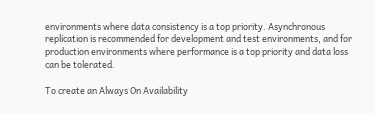environments where data consistency is a top priority. Asynchronous replication is recommended for development and test environments, and for production environments where performance is a top priority and data loss can be tolerated.

To create an Always On Availability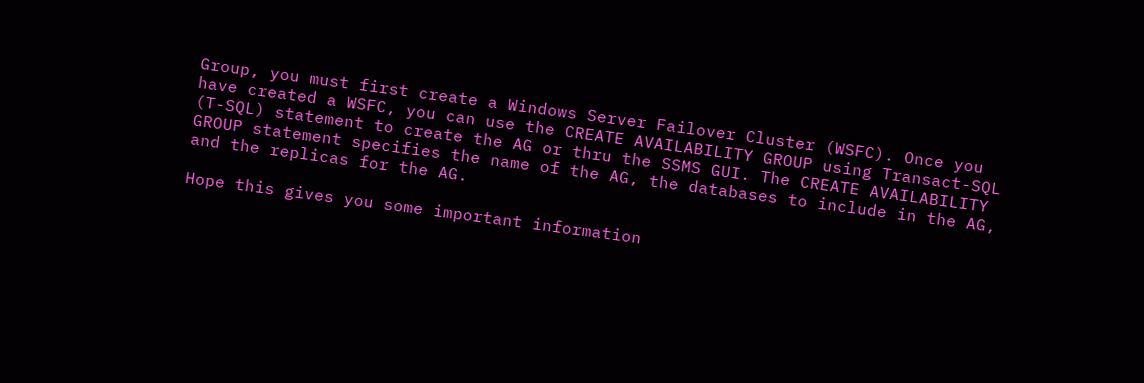Group, you must first create a Windows Server Failover Cluster (WSFC). Once you have created a WSFC, you can use the CREATE AVAILABILITY GROUP using Transact-SQL (T-SQL) statement to create the AG or thru the SSMS GUI. The CREATE AVAILABILITY GROUP statement specifies the name of the AG, the databases to include in the AG, and the replicas for the AG.

Hope this gives you some important information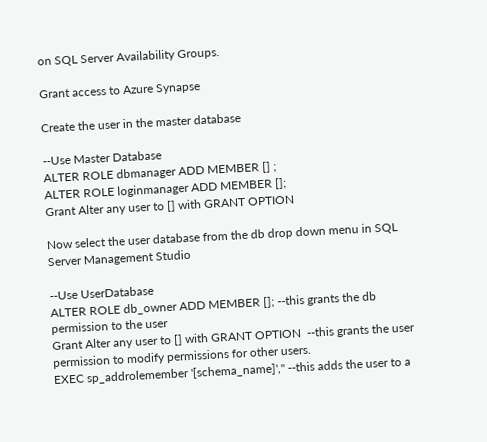on SQL Server Availability Groups.

Grant access to Azure Synapse

Create the user in the master database

--Use Master Database
ALTER ROLE dbmanager ADD MEMBER [] ;
ALTER ROLE loginmanager ADD MEMBER [];
Grant Alter any user to [] with GRANT OPTION

Now select the user database from the db drop down menu in SQL Server Management Studio

--Use UserDatabase
ALTER ROLE db_owner ADD MEMBER []; --this grants the db permission to the user
Grant Alter any user to [] with GRANT OPTION  --this grants the user permission to modify permissions for other users.
EXEC sp_addrolemember '[schema_name]','' --this adds the user to a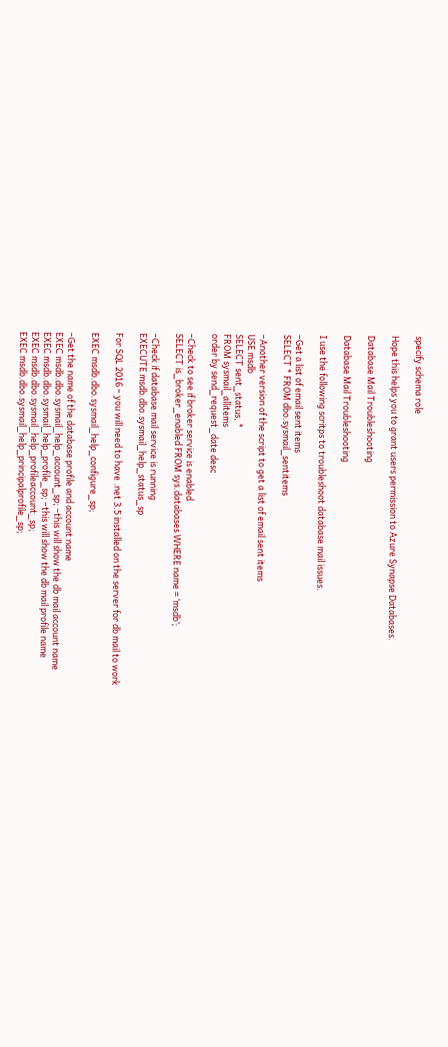specify schema role

Hope this helps you to grant users permission to Azure Synapse Databases.

Database Mail Troubleshooting

Database Mail Troubleshooting

I use the following scritps to troubleshoot database mail issues.

–Get a list of email sent items
SELECT * FROM dbo.sysmail_sentitems

–Another version of the script to get a list of email sent items
USE msdb
SELECT sent_status, *
FROM sysmail_allitems
order by send_request_date desc

–Check to see if broker service is enabled
SELECT is_broker_enabled FROM sys.databases WHERE name = ‘msdb’;

–Check if database mail service is running
EXECUTE msdb.dbo.sysmail_help_status_sp

For SQL 2016 – you will need to have .net 3.5 installed on the server for db mail to work

EXEC msdb.dbo.sysmail_help_configure_sp;

–Get the name of the database profile and account name
EXEC msdb.dbo.sysmail_help_account_sp; –this will show the db mail account name
EXEC msdb.dbo.sysmail_help_profile_sp; –this will show the db mail profile name
EXEC msdb.dbo.sysmail_help_profileaccount_sp;
EXEC msdb.dbo.sysmail_help_principalprofile_sp;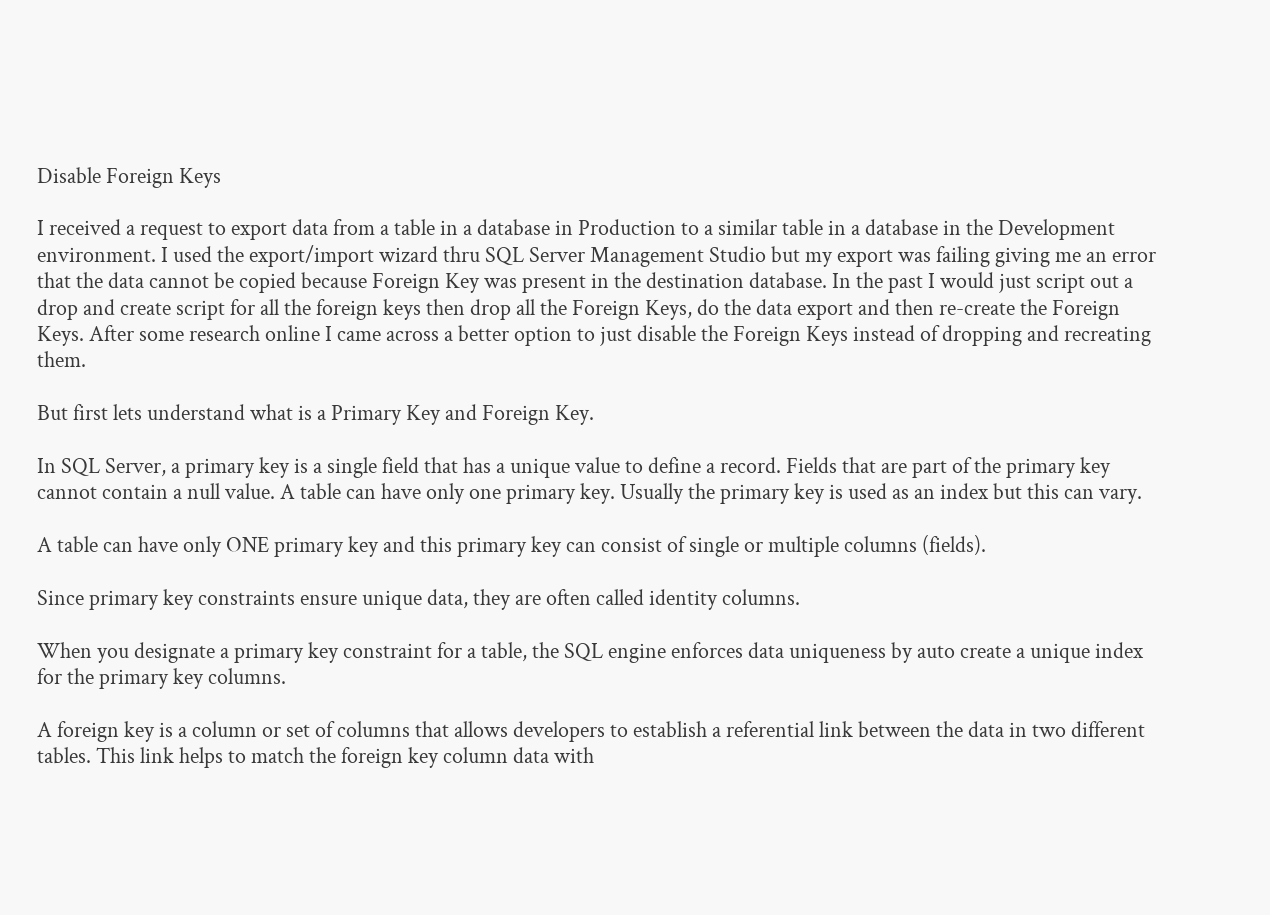Disable Foreign Keys

I received a request to export data from a table in a database in Production to a similar table in a database in the Development environment. I used the export/import wizard thru SQL Server Management Studio but my export was failing giving me an error that the data cannot be copied because Foreign Key was present in the destination database. In the past I would just script out a drop and create script for all the foreign keys then drop all the Foreign Keys, do the data export and then re-create the Foreign Keys. After some research online I came across a better option to just disable the Foreign Keys instead of dropping and recreating them.

But first lets understand what is a Primary Key and Foreign Key.

In SQL Server, a primary key is a single field that has a unique value to define a record. Fields that are part of the primary key cannot contain a null value. A table can have only one primary key. Usually the primary key is used as an index but this can vary.

A table can have only ONE primary key and this primary key can consist of single or multiple columns (fields).

Since primary key constraints ensure unique data, they are often called identity columns.

When you designate a primary key constraint for a table, the SQL engine enforces data uniqueness by auto create a unique index for the primary key columns.

A foreign key is a column or set of columns that allows developers to establish a referential link between the data in two different tables. This link helps to match the foreign key column data with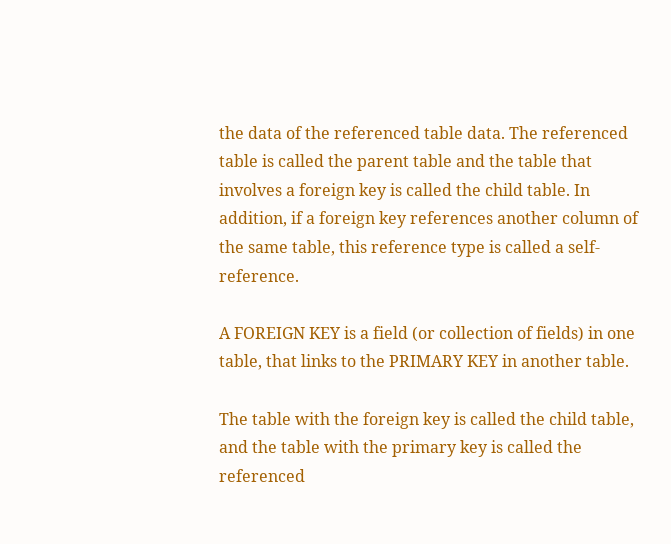the data of the referenced table data. The referenced table is called the parent table and the table that involves a foreign key is called the child table. In addition, if a foreign key references another column of the same table, this reference type is called a self-reference.

A FOREIGN KEY is a field (or collection of fields) in one table, that links to the PRIMARY KEY in another table.

The table with the foreign key is called the child table, and the table with the primary key is called the referenced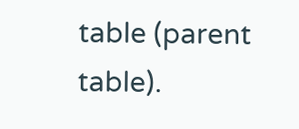table (parent table).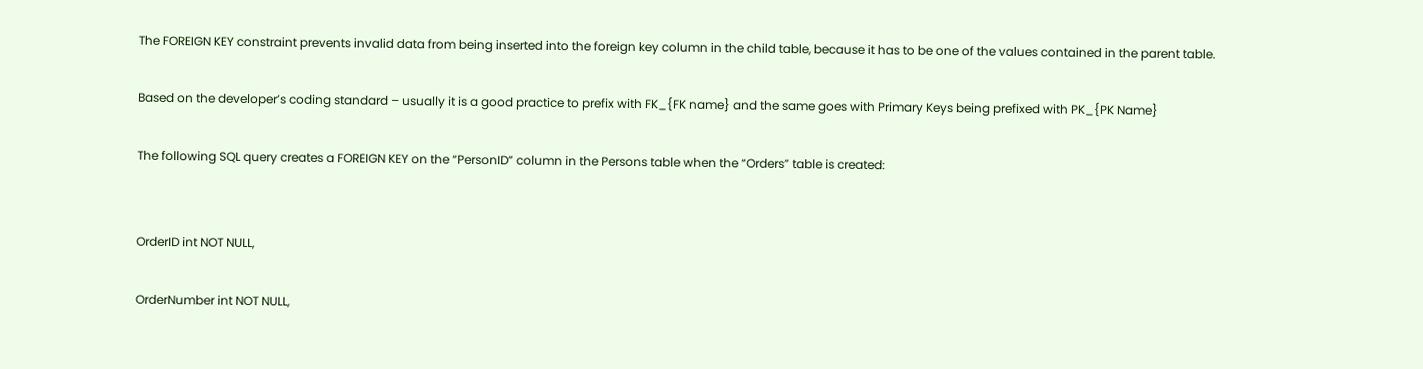The FOREIGN KEY constraint prevents invalid data from being inserted into the foreign key column in the child table, because it has to be one of the values contained in the parent table.

Based on the developer’s coding standard – usually it is a good practice to prefix with FK_{FK name} and the same goes with Primary Keys being prefixed with PK_{PK Name}

The following SQL query creates a FOREIGN KEY on the “PersonID” column in the Persons table when the “Orders” table is created:


OrderID int NOT NULL,

OrderNumber int NOT NULL,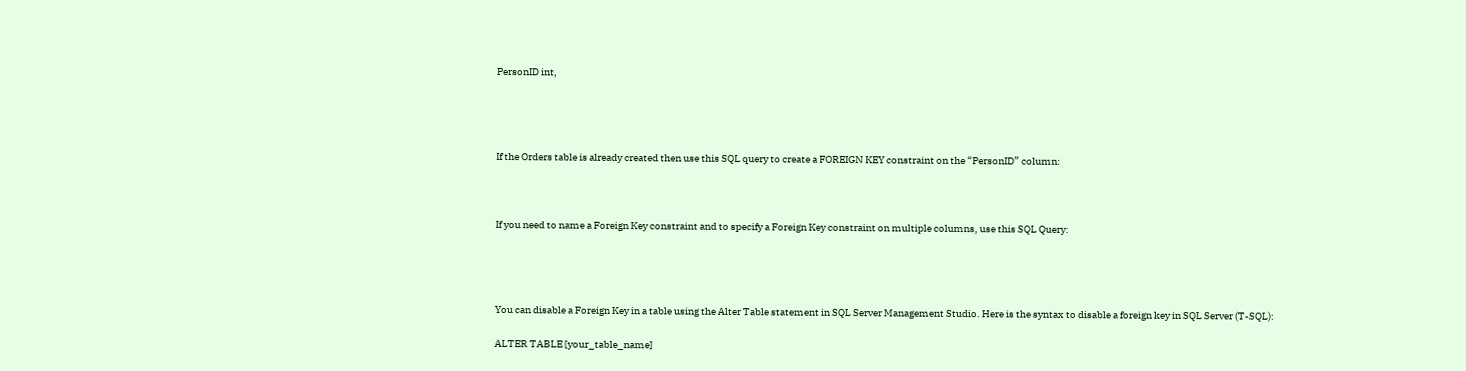PersonID int,




If the Orders table is already created then use this SQL query to create a FOREIGN KEY constraint on the “PersonID” column:



If you need to name a Foreign Key constraint and to specify a Foreign Key constraint on multiple columns, use this SQL Query:




You can disable a Foreign Key in a table using the Alter Table statement in SQL Server Management Studio. Here is the syntax to disable a foreign key in SQL Server (T-SQL):

ALTER TABLE [your_table_name]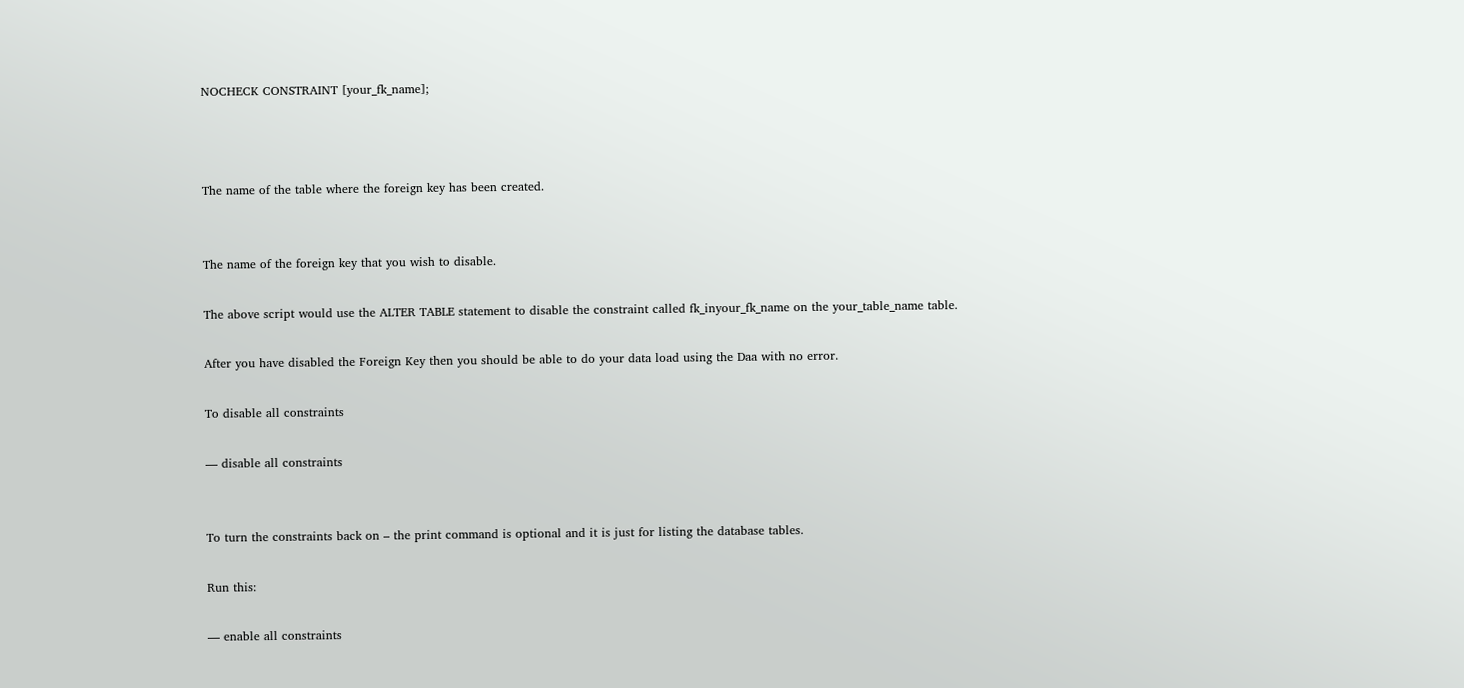NOCHECK CONSTRAINT [your_fk_name];



The name of the table where the foreign key has been created.


The name of the foreign key that you wish to disable.

The above script would use the ALTER TABLE statement to disable the constraint called fk_inyour_fk_name on the your_table_name table.

After you have disabled the Foreign Key then you should be able to do your data load using the Daa with no error.

To disable all constraints

— disable all constraints


To turn the constraints back on – the print command is optional and it is just for listing the database tables.

Run this:

— enable all constraints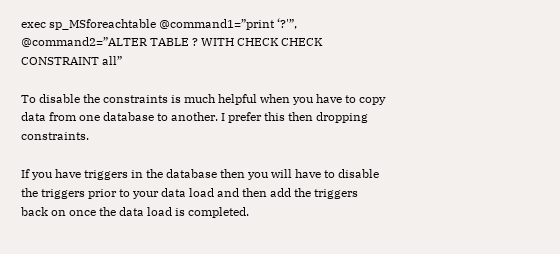exec sp_MSforeachtable @command1=”print ‘?'”, @command2=”ALTER TABLE ? WITH CHECK CHECK CONSTRAINT all”

To disable the constraints is much helpful when you have to copy data from one database to another. I prefer this then dropping constraints.

If you have triggers in the database then you will have to disable the triggers prior to your data load and then add the triggers back on once the data load is completed.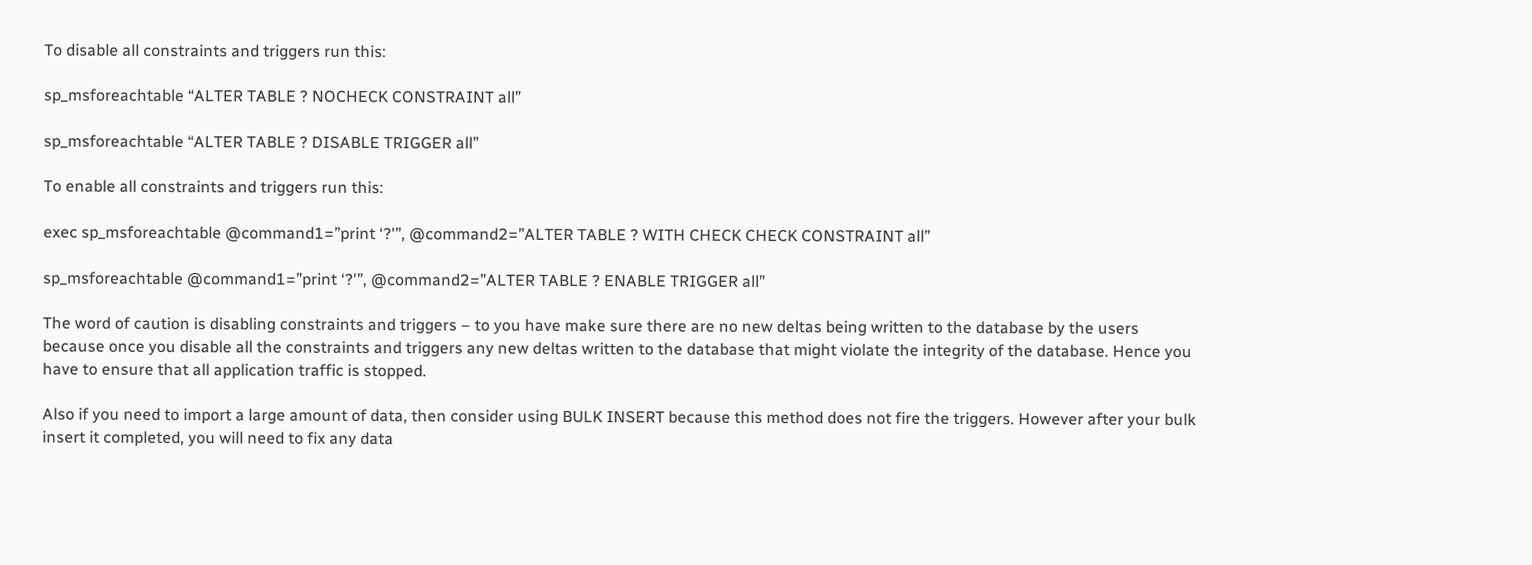To disable all constraints and triggers run this:

sp_msforeachtable “ALTER TABLE ? NOCHECK CONSTRAINT all”

sp_msforeachtable “ALTER TABLE ? DISABLE TRIGGER all”

To enable all constraints and triggers run this:

exec sp_msforeachtable @command1=”print ‘?'”, @command2=”ALTER TABLE ? WITH CHECK CHECK CONSTRAINT all”

sp_msforeachtable @command1=”print ‘?'”, @command2=”ALTER TABLE ? ENABLE TRIGGER all”

The word of caution is disabling constraints and triggers – to you have make sure there are no new deltas being written to the database by the users because once you disable all the constraints and triggers any new deltas written to the database that might violate the integrity of the database. Hence you have to ensure that all application traffic is stopped.

Also if you need to import a large amount of data, then consider using BULK INSERT because this method does not fire the triggers. However after your bulk insert it completed, you will need to fix any data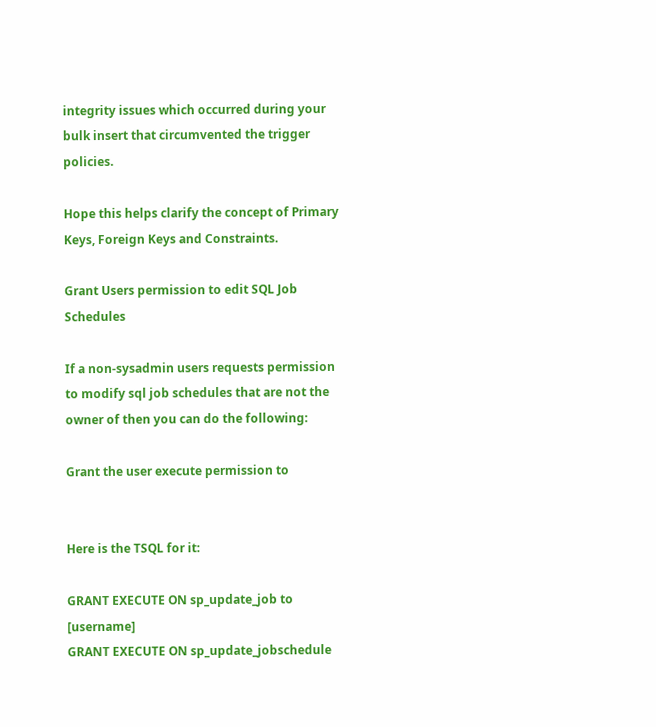integrity issues which occurred during your bulk insert that circumvented the trigger policies.

Hope this helps clarify the concept of Primary Keys, Foreign Keys and Constraints.

Grant Users permission to edit SQL Job Schedules

If a non-sysadmin users requests permission to modify sql job schedules that are not the owner of then you can do the following:

Grant the user execute permission to


Here is the TSQL for it:

GRANT EXECUTE ON sp_update_job to [username]
GRANT EXECUTE ON sp_update_jobschedule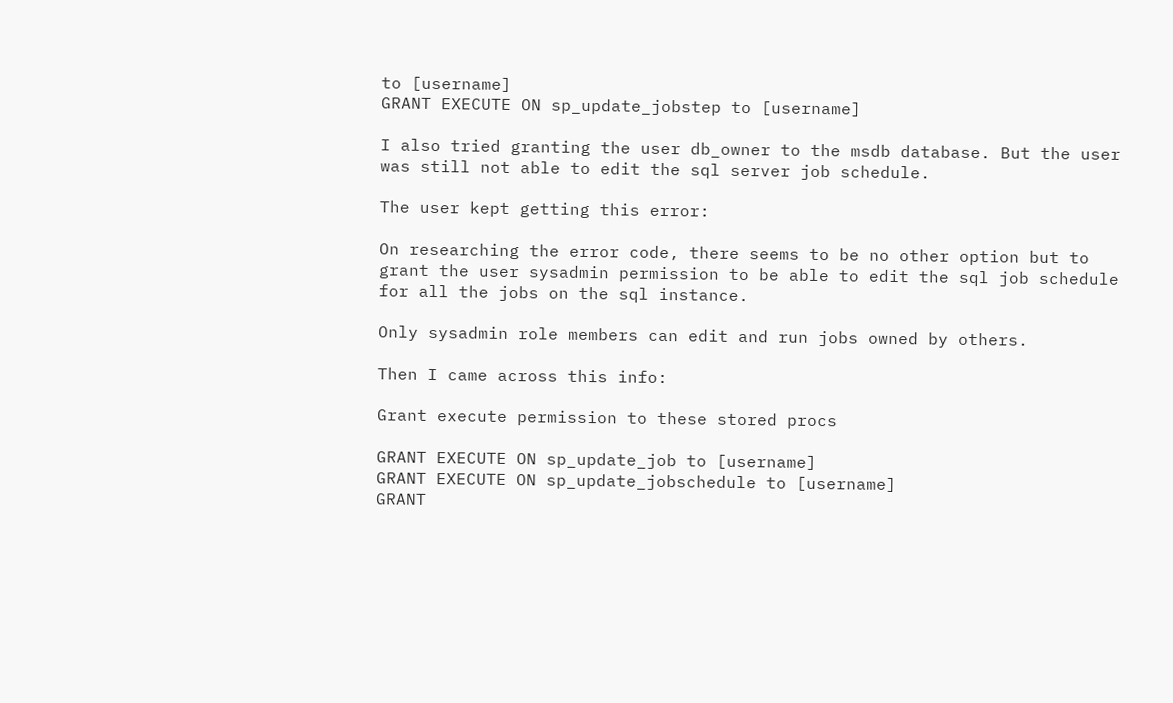to [username]
GRANT EXECUTE ON sp_update_jobstep to [username]

I also tried granting the user db_owner to the msdb database. But the user was still not able to edit the sql server job schedule.

The user kept getting this error:

On researching the error code, there seems to be no other option but to grant the user sysadmin permission to be able to edit the sql job schedule for all the jobs on the sql instance.

Only sysadmin role members can edit and run jobs owned by others.

Then I came across this info:

Grant execute permission to these stored procs

GRANT EXECUTE ON sp_update_job to [username]
GRANT EXECUTE ON sp_update_jobschedule to [username]
GRANT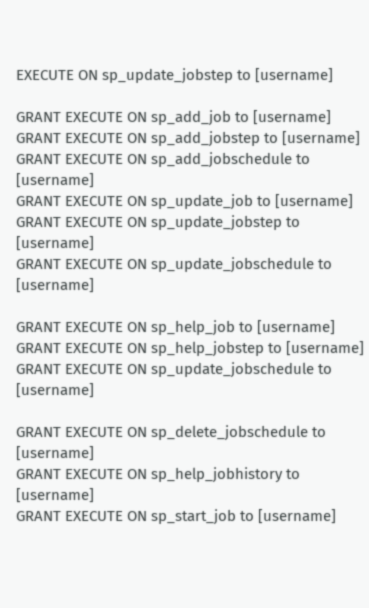EXECUTE ON sp_update_jobstep to [username]

GRANT EXECUTE ON sp_add_job to [username]
GRANT EXECUTE ON sp_add_jobstep to [username]
GRANT EXECUTE ON sp_add_jobschedule to [username]
GRANT EXECUTE ON sp_update_job to [username]
GRANT EXECUTE ON sp_update_jobstep to [username]
GRANT EXECUTE ON sp_update_jobschedule to [username]

GRANT EXECUTE ON sp_help_job to [username]
GRANT EXECUTE ON sp_help_jobstep to [username]
GRANT EXECUTE ON sp_update_jobschedule to [username]

GRANT EXECUTE ON sp_delete_jobschedule to [username]
GRANT EXECUTE ON sp_help_jobhistory to [username]
GRANT EXECUTE ON sp_start_job to [username]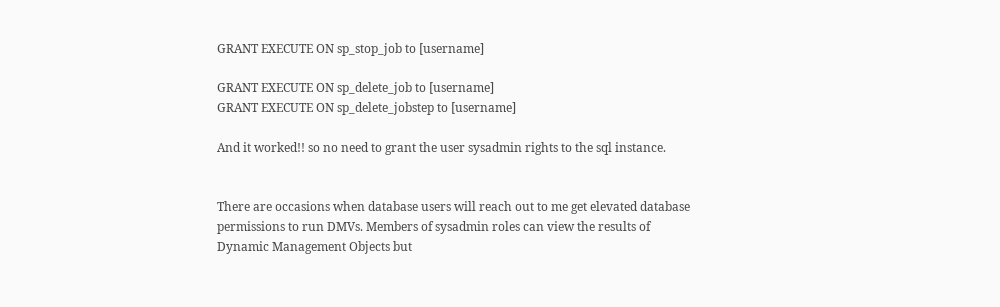GRANT EXECUTE ON sp_stop_job to [username]

GRANT EXECUTE ON sp_delete_job to [username]
GRANT EXECUTE ON sp_delete_jobstep to [username]

And it worked!! so no need to grant the user sysadmin rights to the sql instance.


There are occasions when database users will reach out to me get elevated database permissions to run DMVs. Members of sysadmin roles can view the results of Dynamic Management Objects but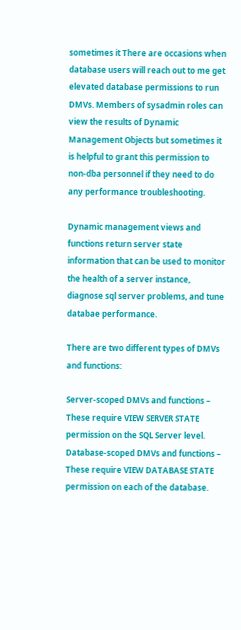sometimes it There are occasions when database users will reach out to me get elevated database permissions to run DMVs. Members of sysadmin roles can view the results of Dynamic Management Objects but sometimes it is helpful to grant this permission to non-dba personnel if they need to do any performance troubleshooting.

Dynamic management views and functions return server state information that can be used to monitor the health of a server instance, diagnose sql server problems, and tune databae performance.

There are two different types of DMVs and functions:

Server-scoped DMVs and functions – These require VIEW SERVER STATE permission on the SQL Server level.
Database-scoped DMVs and functions – These require VIEW DATABASE STATE permission on each of the database.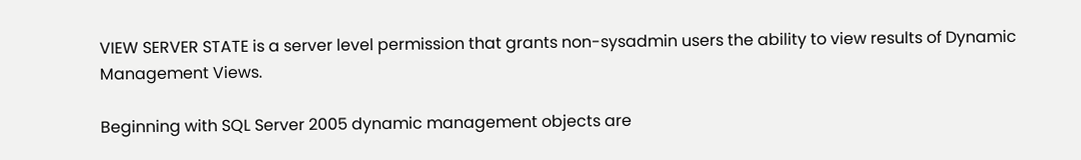VIEW SERVER STATE is a server level permission that grants non-sysadmin users the ability to view results of Dynamic Management Views.

Beginning with SQL Server 2005 dynamic management objects are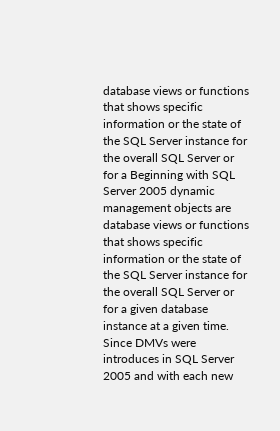database views or functions that shows specific information or the state of the SQL Server instance for the overall SQL Server or for a Beginning with SQL Server 2005 dynamic management objects are database views or functions that shows specific information or the state of the SQL Server instance for the overall SQL Server or for a given database instance at a given time. Since DMVs were introduces in SQL Server 2005 and with each new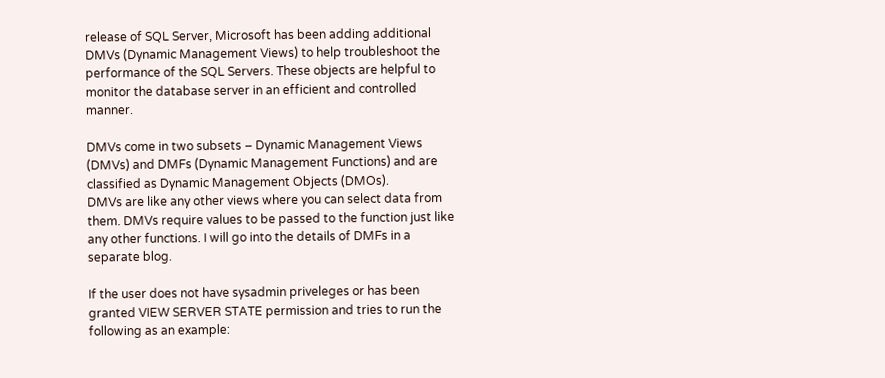release of SQL Server, Microsoft has been adding additional DMVs (Dynamic Management Views) to help troubleshoot the performance of the SQL Servers. These objects are helpful to monitor the database server in an efficient and controlled manner.

DMVs come in two subsets – Dynamic Management Views (DMVs) and DMFs (Dynamic Management Functions) and are classified as Dynamic Management Objects (DMOs).
DMVs are like any other views where you can select data from them. DMVs require values to be passed to the function just like any other functions. I will go into the details of DMFs in a separate blog.

If the user does not have sysadmin priveleges or has been granted VIEW SERVER STATE permission and tries to run the following as an example: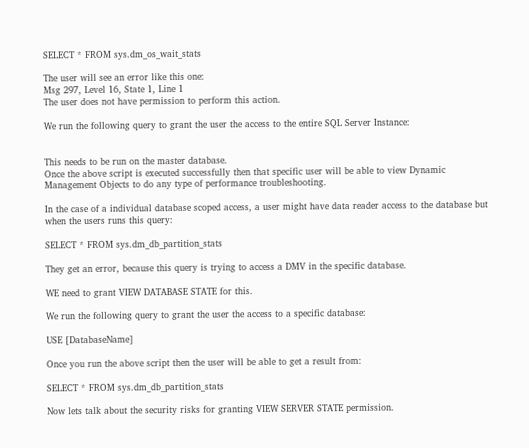SELECT * FROM sys.dm_os_wait_stats

The user will see an error like this one:
Msg 297, Level 16, State 1, Line 1
The user does not have permission to perform this action.

We run the following query to grant the user the access to the entire SQL Server Instance:


This needs to be run on the master database.
Once the above script is executed successfully then that specific user will be able to view Dynamic Management Objects to do any type of performance troubleshooting.

In the case of a individual database scoped access, a user might have data reader access to the database but when the users runs this query:

SELECT * FROM sys.dm_db_partition_stats

They get an error, because this query is trying to access a DMV in the specific database.

WE need to grant VIEW DATABASE STATE for this.

We run the following query to grant the user the access to a specific database:

USE [DatabaseName]

Once you run the above script then the user will be able to get a result from:

SELECT * FROM sys.dm_db_partition_stats

Now lets talk about the security risks for granting VIEW SERVER STATE permission.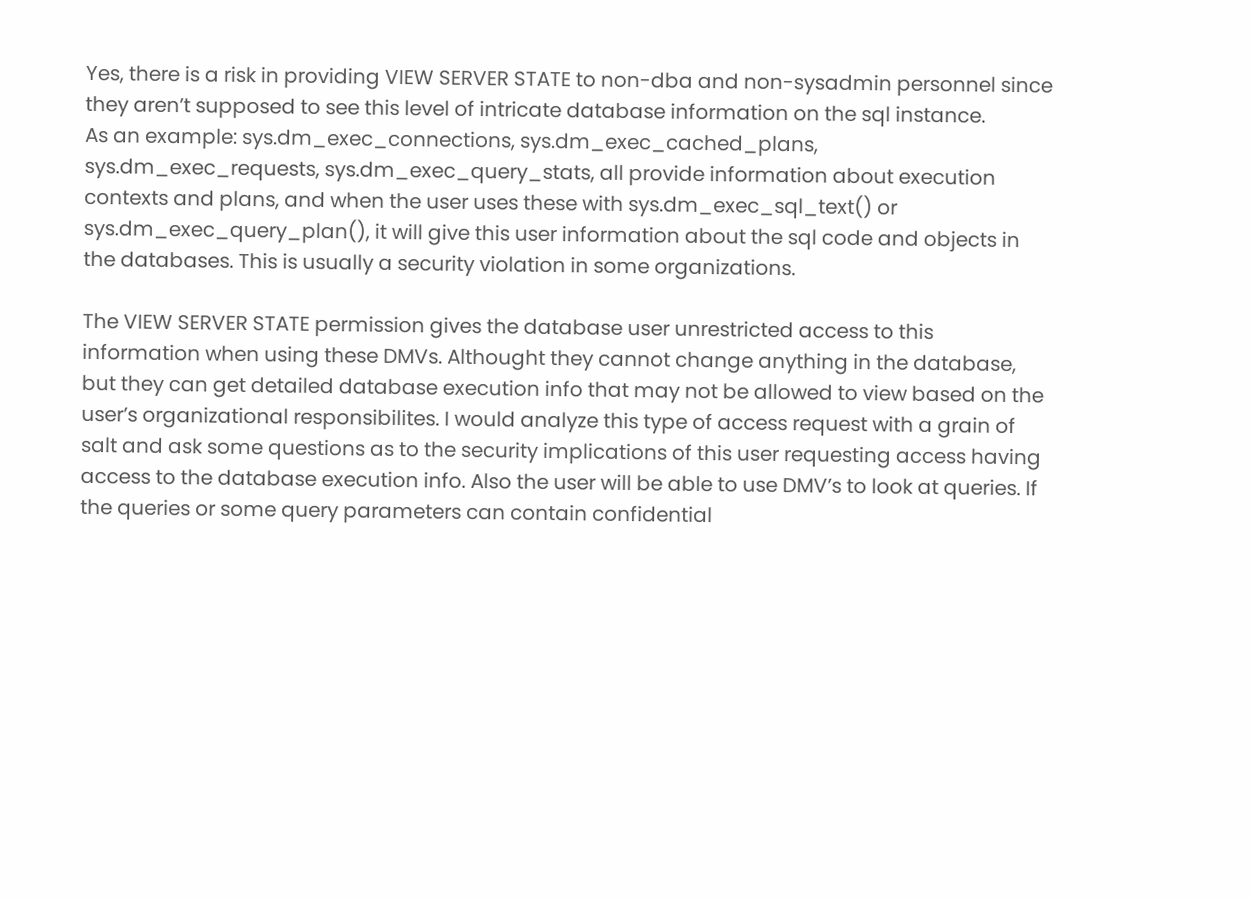Yes, there is a risk in providing VIEW SERVER STATE to non-dba and non-sysadmin personnel since they aren’t supposed to see this level of intricate database information on the sql instance.
As an example: sys.dm_exec_connections, sys.dm_exec_cached_plans, sys.dm_exec_requests, sys.dm_exec_query_stats, all provide information about execution contexts and plans, and when the user uses these with sys.dm_exec_sql_text() or sys.dm_exec_query_plan(), it will give this user information about the sql code and objects in the databases. This is usually a security violation in some organizations.

The VIEW SERVER STATE permission gives the database user unrestricted access to this information when using these DMVs. Althought they cannot change anything in the database, but they can get detailed database execution info that may not be allowed to view based on the user’s organizational responsibilites. I would analyze this type of access request with a grain of salt and ask some questions as to the security implications of this user requesting access having access to the database execution info. Also the user will be able to use DMV’s to look at queries. If the queries or some query parameters can contain confidential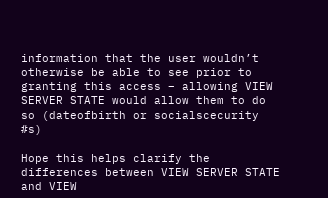information that the user wouldn’t otherwise be able to see prior to granting this access – allowing VIEW SERVER STATE would allow them to do so (dateofbirth or socialscecurity #s)

Hope this helps clarify the differences between VIEW SERVER STATE and VIEW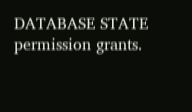DATABASE STATE permission grants.